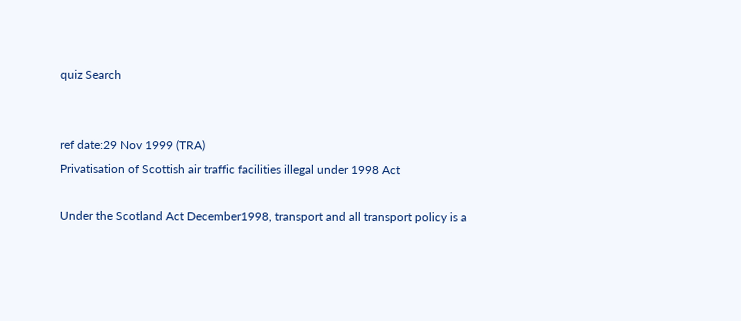quiz Search


ref date:29 Nov 1999 (TRA)
Privatisation of Scottish air traffic facilities illegal under 1998 Act

Under the Scotland Act December1998, transport and all transport policy is a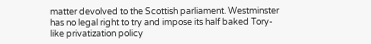matter devolved to the Scottish parliament. Westminster has no legal right to try and impose its half baked Tory-like privatization policy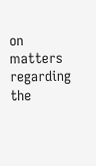on matters regarding the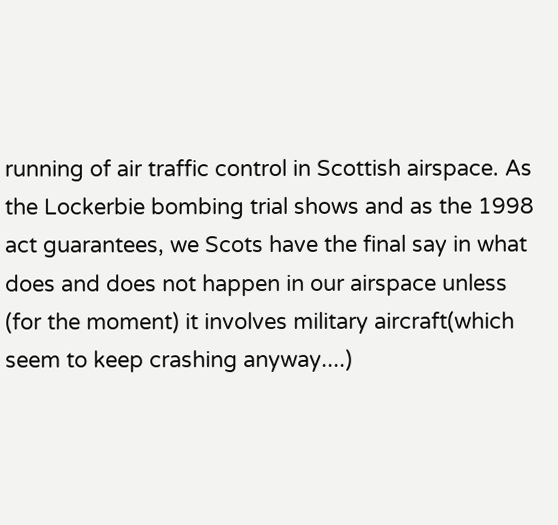running of air traffic control in Scottish airspace. As the Lockerbie bombing trial shows and as the 1998 act guarantees, we Scots have the final say in what does and does not happen in our airspace unless (for the moment) it involves military aircraft(which seem to keep crashing anyway....)